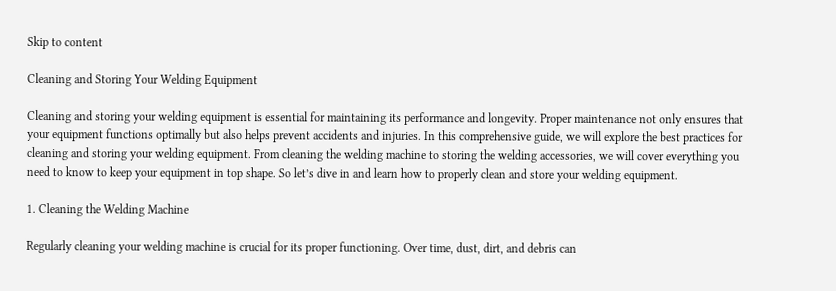Skip to content

Cleaning and Storing Your Welding Equipment

Cleaning and storing your welding equipment is essential for maintaining its performance and longevity. Proper maintenance not only ensures that your equipment functions optimally but also helps prevent accidents and injuries. In this comprehensive guide, we will explore the best practices for cleaning and storing your welding equipment. From cleaning the welding machine to storing the welding accessories, we will cover everything you need to know to keep your equipment in top shape. So let’s dive in and learn how to properly clean and store your welding equipment.

1. Cleaning the Welding Machine

Regularly cleaning your welding machine is crucial for its proper functioning. Over time, dust, dirt, and debris can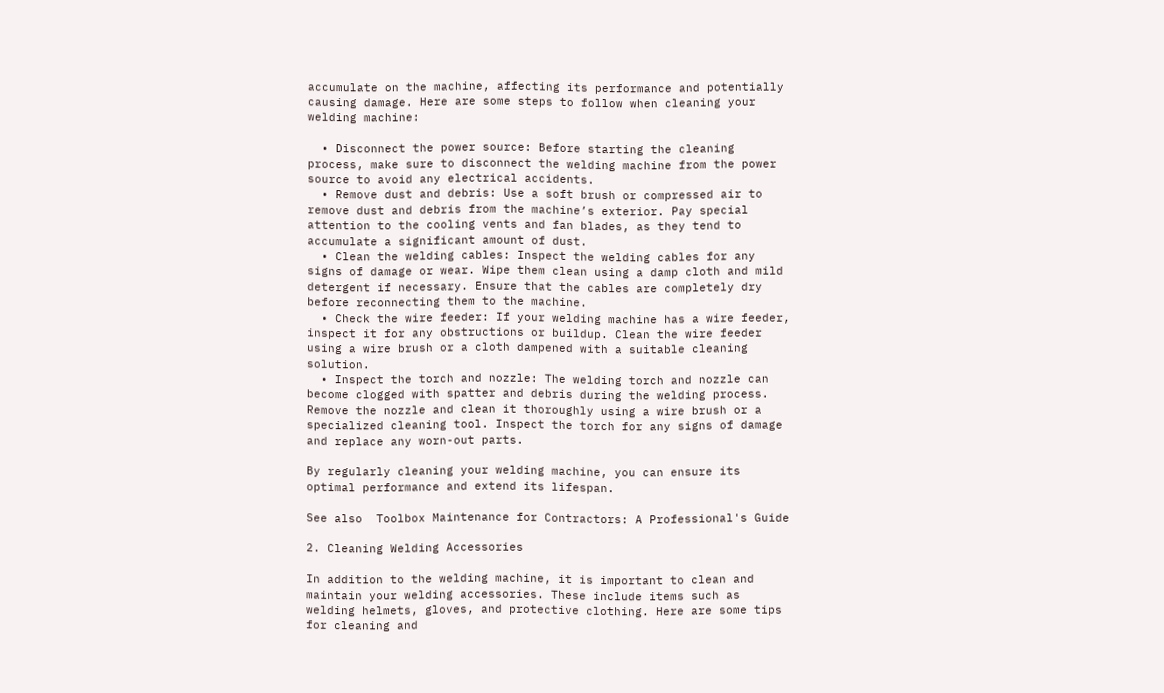accumulate on the machine, affecting its performance and potentially causing damage. Here are some steps to follow when cleaning your welding machine:

  • Disconnect the power source: Before starting the cleaning process, make sure to disconnect the welding machine from the power source to avoid any electrical accidents.
  • Remove dust and debris: Use a soft brush or compressed air to remove dust and debris from the machine’s exterior. Pay special attention to the cooling vents and fan blades, as they tend to accumulate a significant amount of dust.
  • Clean the welding cables: Inspect the welding cables for any signs of damage or wear. Wipe them clean using a damp cloth and mild detergent if necessary. Ensure that the cables are completely dry before reconnecting them to the machine.
  • Check the wire feeder: If your welding machine has a wire feeder, inspect it for any obstructions or buildup. Clean the wire feeder using a wire brush or a cloth dampened with a suitable cleaning solution.
  • Inspect the torch and nozzle: The welding torch and nozzle can become clogged with spatter and debris during the welding process. Remove the nozzle and clean it thoroughly using a wire brush or a specialized cleaning tool. Inspect the torch for any signs of damage and replace any worn-out parts.

By regularly cleaning your welding machine, you can ensure its optimal performance and extend its lifespan.

See also  Toolbox Maintenance for Contractors: A Professional's Guide

2. Cleaning Welding Accessories

In addition to the welding machine, it is important to clean and maintain your welding accessories. These include items such as welding helmets, gloves, and protective clothing. Here are some tips for cleaning and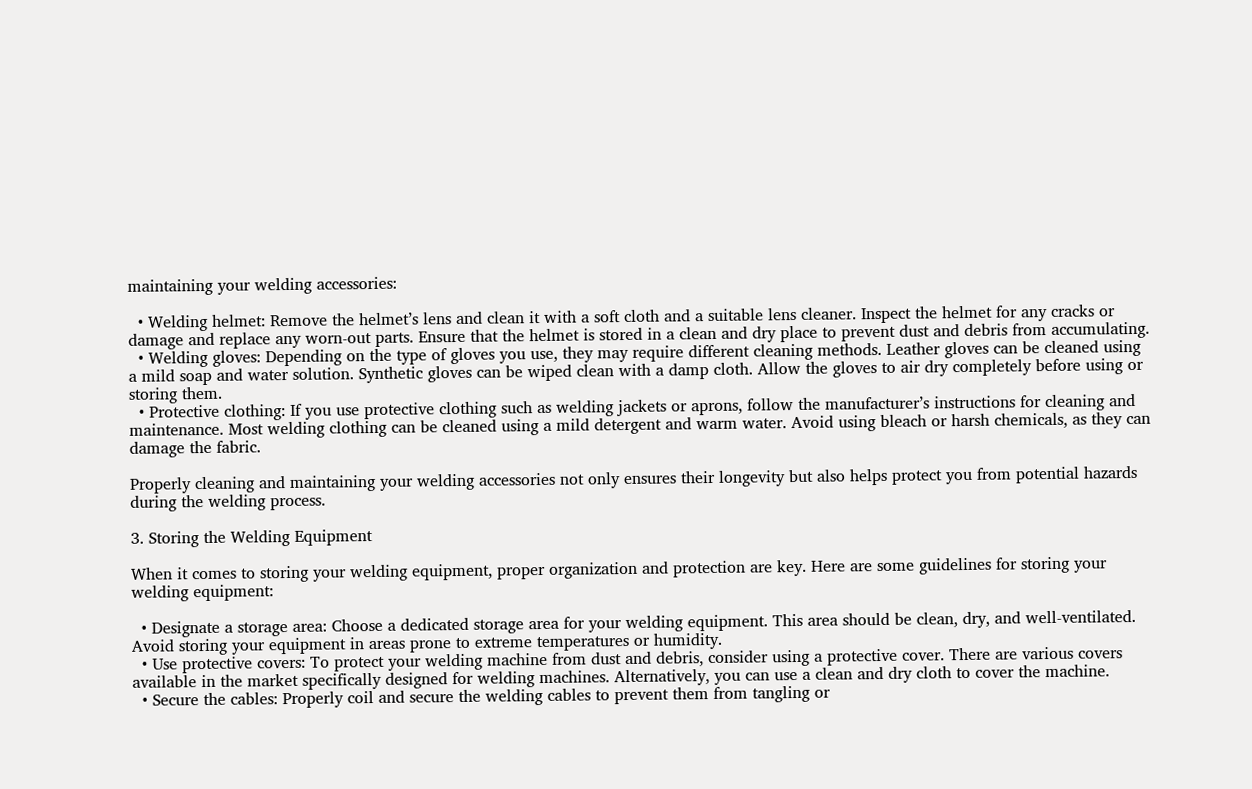maintaining your welding accessories:

  • Welding helmet: Remove the helmet’s lens and clean it with a soft cloth and a suitable lens cleaner. Inspect the helmet for any cracks or damage and replace any worn-out parts. Ensure that the helmet is stored in a clean and dry place to prevent dust and debris from accumulating.
  • Welding gloves: Depending on the type of gloves you use, they may require different cleaning methods. Leather gloves can be cleaned using a mild soap and water solution. Synthetic gloves can be wiped clean with a damp cloth. Allow the gloves to air dry completely before using or storing them.
  • Protective clothing: If you use protective clothing such as welding jackets or aprons, follow the manufacturer’s instructions for cleaning and maintenance. Most welding clothing can be cleaned using a mild detergent and warm water. Avoid using bleach or harsh chemicals, as they can damage the fabric.

Properly cleaning and maintaining your welding accessories not only ensures their longevity but also helps protect you from potential hazards during the welding process.

3. Storing the Welding Equipment

When it comes to storing your welding equipment, proper organization and protection are key. Here are some guidelines for storing your welding equipment:

  • Designate a storage area: Choose a dedicated storage area for your welding equipment. This area should be clean, dry, and well-ventilated. Avoid storing your equipment in areas prone to extreme temperatures or humidity.
  • Use protective covers: To protect your welding machine from dust and debris, consider using a protective cover. There are various covers available in the market specifically designed for welding machines. Alternatively, you can use a clean and dry cloth to cover the machine.
  • Secure the cables: Properly coil and secure the welding cables to prevent them from tangling or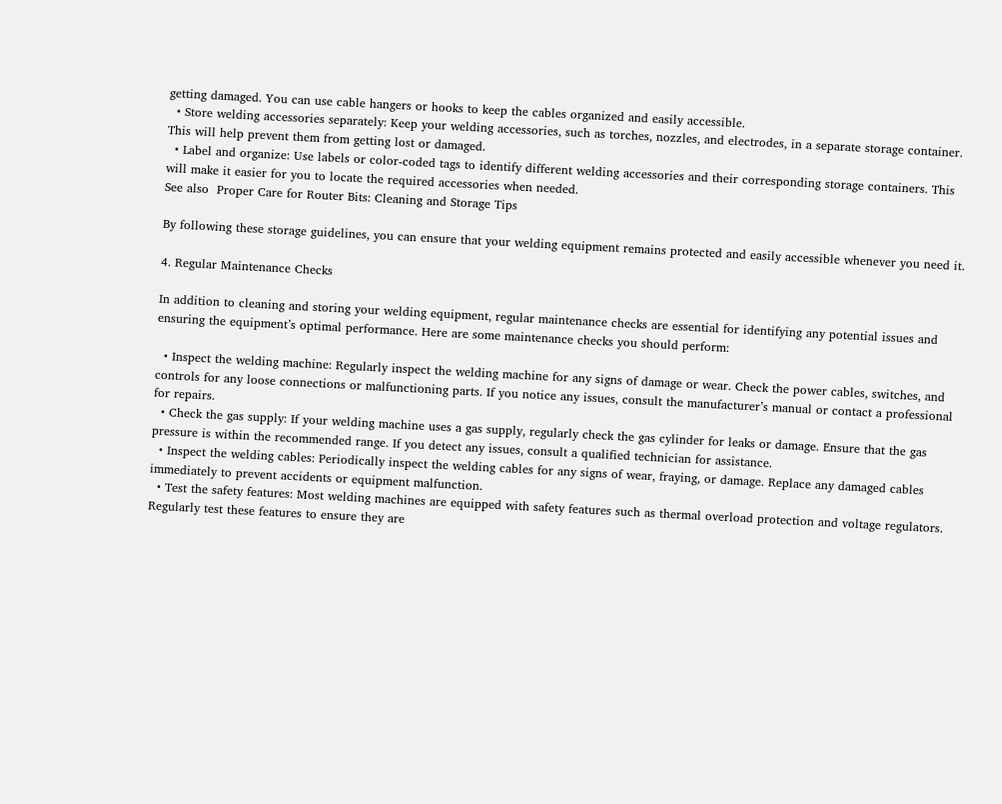getting damaged. You can use cable hangers or hooks to keep the cables organized and easily accessible.
  • Store welding accessories separately: Keep your welding accessories, such as torches, nozzles, and electrodes, in a separate storage container. This will help prevent them from getting lost or damaged.
  • Label and organize: Use labels or color-coded tags to identify different welding accessories and their corresponding storage containers. This will make it easier for you to locate the required accessories when needed.
See also  Proper Care for Router Bits: Cleaning and Storage Tips

By following these storage guidelines, you can ensure that your welding equipment remains protected and easily accessible whenever you need it.

4. Regular Maintenance Checks

In addition to cleaning and storing your welding equipment, regular maintenance checks are essential for identifying any potential issues and ensuring the equipment’s optimal performance. Here are some maintenance checks you should perform:

  • Inspect the welding machine: Regularly inspect the welding machine for any signs of damage or wear. Check the power cables, switches, and controls for any loose connections or malfunctioning parts. If you notice any issues, consult the manufacturer’s manual or contact a professional for repairs.
  • Check the gas supply: If your welding machine uses a gas supply, regularly check the gas cylinder for leaks or damage. Ensure that the gas pressure is within the recommended range. If you detect any issues, consult a qualified technician for assistance.
  • Inspect the welding cables: Periodically inspect the welding cables for any signs of wear, fraying, or damage. Replace any damaged cables immediately to prevent accidents or equipment malfunction.
  • Test the safety features: Most welding machines are equipped with safety features such as thermal overload protection and voltage regulators. Regularly test these features to ensure they are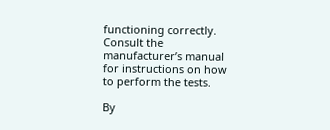functioning correctly. Consult the manufacturer’s manual for instructions on how to perform the tests.

By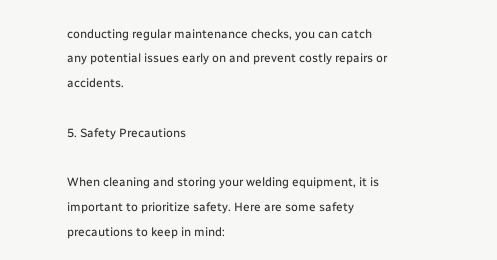conducting regular maintenance checks, you can catch any potential issues early on and prevent costly repairs or accidents.

5. Safety Precautions

When cleaning and storing your welding equipment, it is important to prioritize safety. Here are some safety precautions to keep in mind: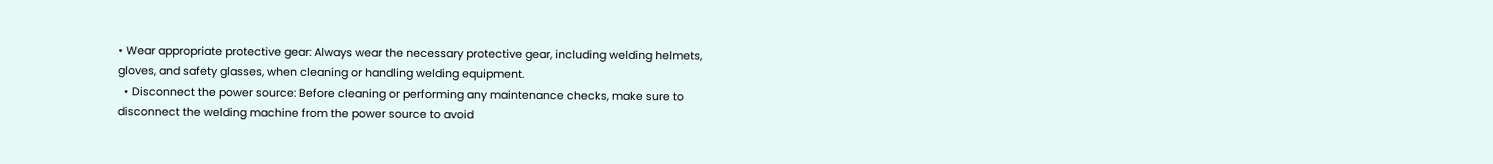• Wear appropriate protective gear: Always wear the necessary protective gear, including welding helmets, gloves, and safety glasses, when cleaning or handling welding equipment.
  • Disconnect the power source: Before cleaning or performing any maintenance checks, make sure to disconnect the welding machine from the power source to avoid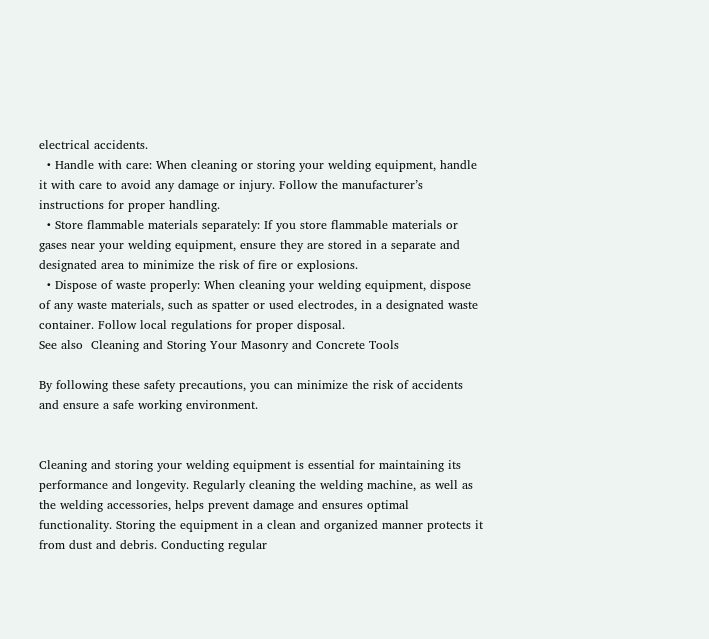electrical accidents.
  • Handle with care: When cleaning or storing your welding equipment, handle it with care to avoid any damage or injury. Follow the manufacturer’s instructions for proper handling.
  • Store flammable materials separately: If you store flammable materials or gases near your welding equipment, ensure they are stored in a separate and designated area to minimize the risk of fire or explosions.
  • Dispose of waste properly: When cleaning your welding equipment, dispose of any waste materials, such as spatter or used electrodes, in a designated waste container. Follow local regulations for proper disposal.
See also  Cleaning and Storing Your Masonry and Concrete Tools

By following these safety precautions, you can minimize the risk of accidents and ensure a safe working environment.


Cleaning and storing your welding equipment is essential for maintaining its performance and longevity. Regularly cleaning the welding machine, as well as the welding accessories, helps prevent damage and ensures optimal functionality. Storing the equipment in a clean and organized manner protects it from dust and debris. Conducting regular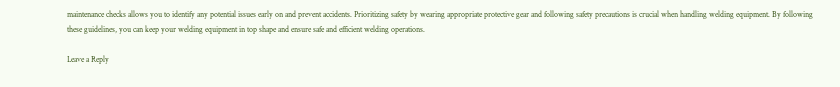maintenance checks allows you to identify any potential issues early on and prevent accidents. Prioritizing safety by wearing appropriate protective gear and following safety precautions is crucial when handling welding equipment. By following these guidelines, you can keep your welding equipment in top shape and ensure safe and efficient welding operations.

Leave a Reply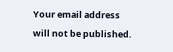Your email address will not be published.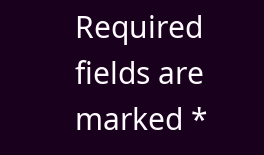Required fields are marked *